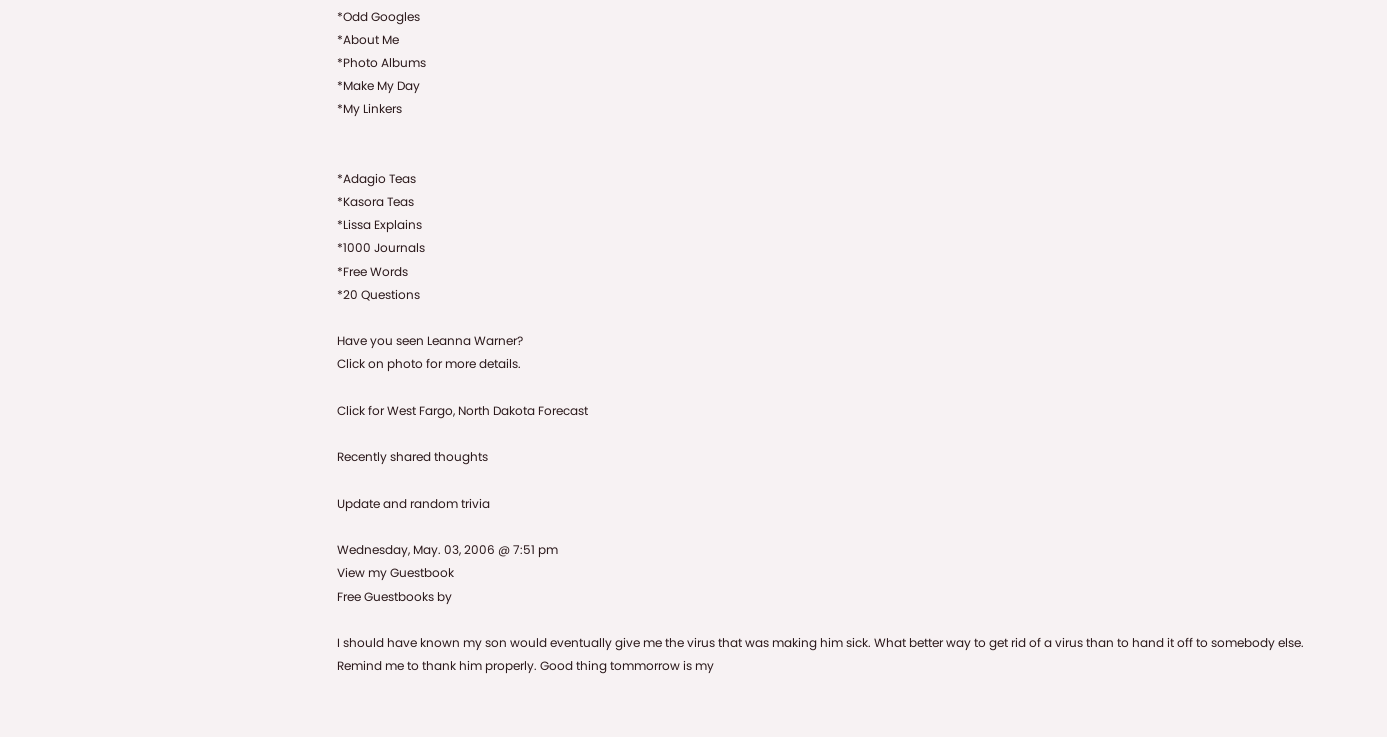*Odd Googles
*About Me
*Photo Albums
*Make My Day
*My Linkers


*Adagio Teas
*Kasora Teas
*Lissa Explains
*1000 Journals
*Free Words
*20 Questions

Have you seen Leanna Warner?
Click on photo for more details.

Click for West Fargo, North Dakota Forecast

Recently shared thoughts

Update and random trivia

Wednesday, May. 03, 2006 @ 7:51 pm
View my Guestbook
Free Guestbooks by

I should have known my son would eventually give me the virus that was making him sick. What better way to get rid of a virus than to hand it off to somebody else. Remind me to thank him properly. Good thing tommorrow is my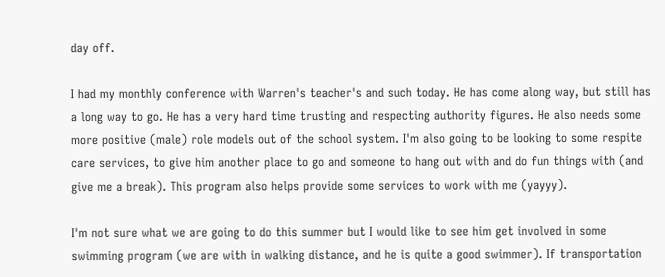day off.

I had my monthly conference with Warren's teacher's and such today. He has come along way, but still has a long way to go. He has a very hard time trusting and respecting authority figures. He also needs some more positive (male) role models out of the school system. I'm also going to be looking to some respite care services, to give him another place to go and someone to hang out with and do fun things with (and give me a break). This program also helps provide some services to work with me (yayyy).

I'm not sure what we are going to do this summer but I would like to see him get involved in some swimming program (we are with in walking distance, and he is quite a good swimmer). If transportation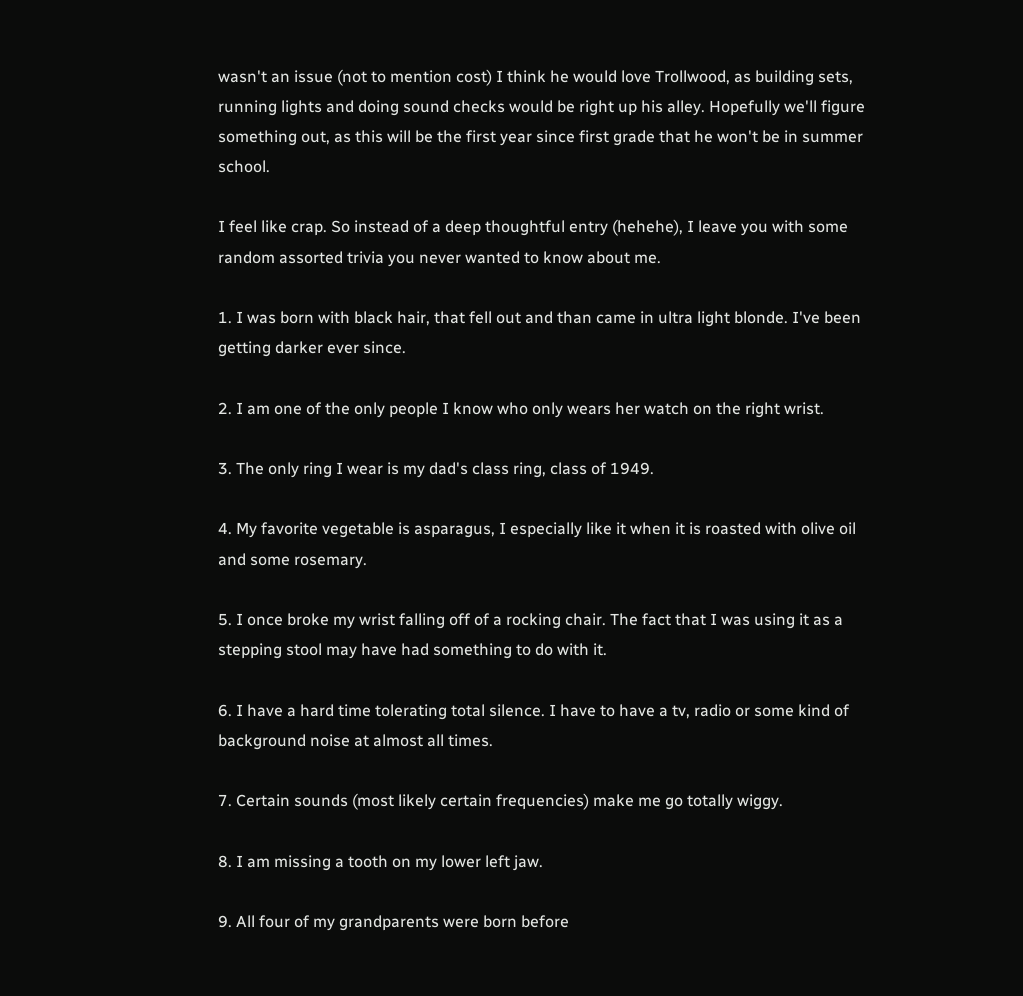wasn't an issue (not to mention cost) I think he would love Trollwood, as building sets, running lights and doing sound checks would be right up his alley. Hopefully we'll figure something out, as this will be the first year since first grade that he won't be in summer school.

I feel like crap. So instead of a deep thoughtful entry (hehehe), I leave you with some random assorted trivia you never wanted to know about me.

1. I was born with black hair, that fell out and than came in ultra light blonde. I've been getting darker ever since.

2. I am one of the only people I know who only wears her watch on the right wrist.

3. The only ring I wear is my dad's class ring, class of 1949.

4. My favorite vegetable is asparagus, I especially like it when it is roasted with olive oil and some rosemary.

5. I once broke my wrist falling off of a rocking chair. The fact that I was using it as a stepping stool may have had something to do with it.

6. I have a hard time tolerating total silence. I have to have a tv, radio or some kind of background noise at almost all times.

7. Certain sounds (most likely certain frequencies) make me go totally wiggy.

8. I am missing a tooth on my lower left jaw.

9. All four of my grandparents were born before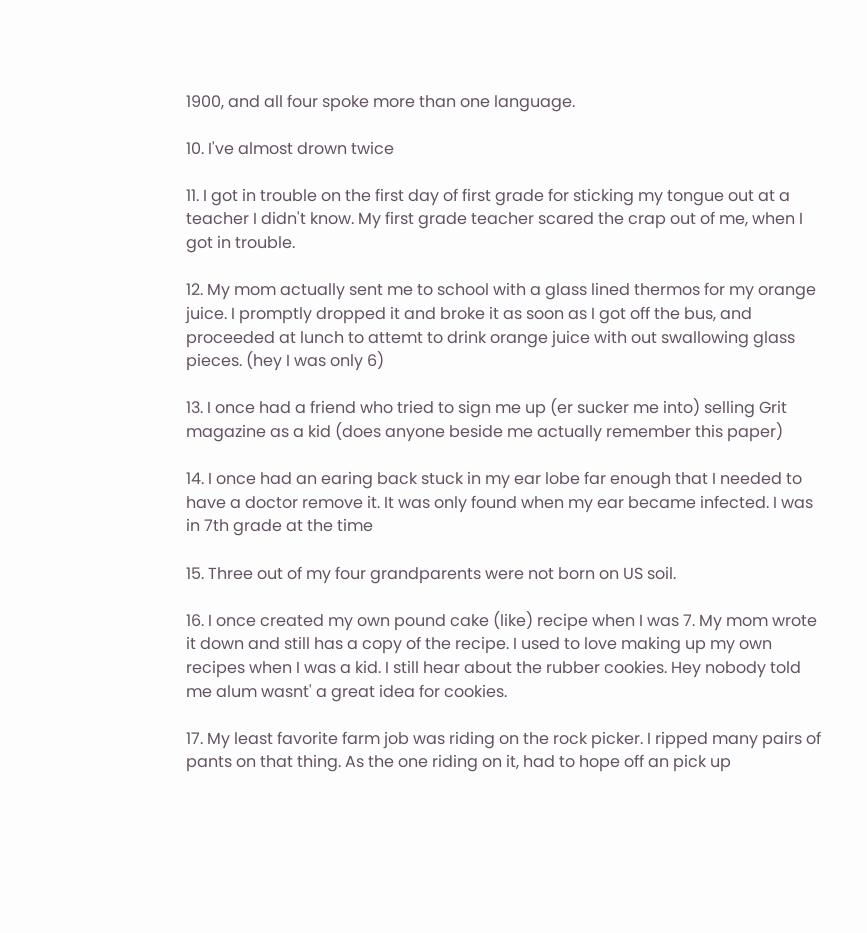1900, and all four spoke more than one language.

10. I've almost drown twice

11. I got in trouble on the first day of first grade for sticking my tongue out at a teacher I didn't know. My first grade teacher scared the crap out of me, when I got in trouble.

12. My mom actually sent me to school with a glass lined thermos for my orange juice. I promptly dropped it and broke it as soon as I got off the bus, and proceeded at lunch to attemt to drink orange juice with out swallowing glass pieces. (hey I was only 6)

13. I once had a friend who tried to sign me up (er sucker me into) selling Grit magazine as a kid (does anyone beside me actually remember this paper)

14. I once had an earing back stuck in my ear lobe far enough that I needed to have a doctor remove it. It was only found when my ear became infected. I was in 7th grade at the time

15. Three out of my four grandparents were not born on US soil.

16. I once created my own pound cake (like) recipe when I was 7. My mom wrote it down and still has a copy of the recipe. I used to love making up my own recipes when I was a kid. I still hear about the rubber cookies. Hey nobody told me alum wasnt' a great idea for cookies.

17. My least favorite farm job was riding on the rock picker. I ripped many pairs of pants on that thing. As the one riding on it, had to hope off an pick up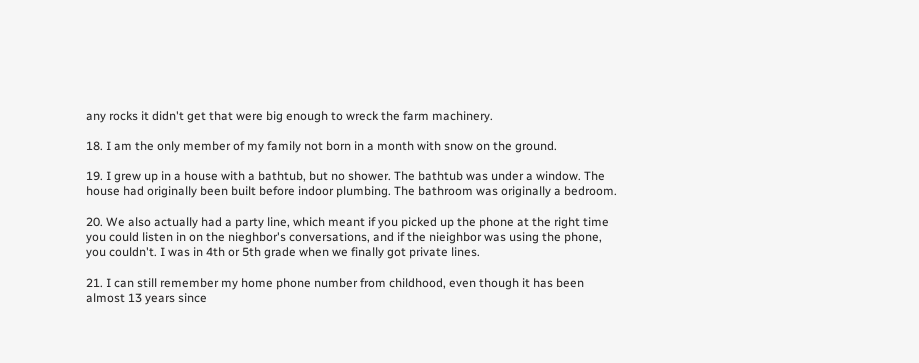any rocks it didn't get that were big enough to wreck the farm machinery.

18. I am the only member of my family not born in a month with snow on the ground.

19. I grew up in a house with a bathtub, but no shower. The bathtub was under a window. The house had originally been built before indoor plumbing. The bathroom was originally a bedroom.

20. We also actually had a party line, which meant if you picked up the phone at the right time you could listen in on the nieghbor's conversations, and if the nieighbor was using the phone, you couldn't. I was in 4th or 5th grade when we finally got private lines.

21. I can still remember my home phone number from childhood, even though it has been almost 13 years since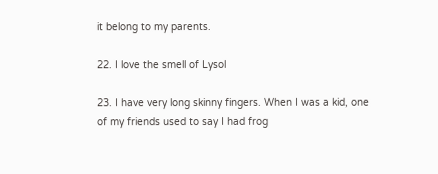it belong to my parents.

22. I love the smell of Lysol

23. I have very long skinny fingers. When I was a kid, one of my friends used to say I had frog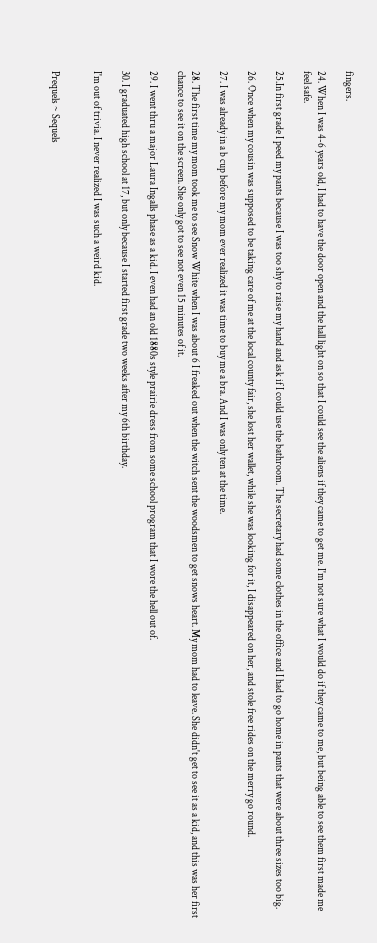fingers.

24. When I was 4-6 years old, I had to have the door open and the hall light on so that I could see the aliens if they came to get me. I'm not sure what I would do if they came to me, but being able to see them first made me feel safe.

25.In first grade I peed my pants because I was too shy to raise my hand and ask if I could use the bathroom. The secretary had some clothes in the office and I had to go home in pants that were about three sizes too big.

26. Once when my cousin was supposed to be taking care of me at the local county fair, she lost her wallet, while she was looking for it, I disappeared on her, and stole free rides on the merry go round.

27. I was already in a b cup before my mom ever realized it was time to buy me a bra. And I was only ten at the time.

28. The first time my mom took me to see Snow White when I was about 6 I freaked out when the witch sent the woodsmen to get snows heart. My mom had to leave. She didn't get to see it as a kid, and this was her first chance to see it on the screen. She only got to see not even 15 minutes of it.

29. I went thru a major Laura Ingalls phase as a kid. I even had an old 1880s style prairie dress from some school program that I wore the hell out of.

30. I graduated high school at 17, but only because I started first grade two weeks after my 6th birthday.

I'm out of trivia. I never realized I was such a weird kid.


Prequels ~ Sequels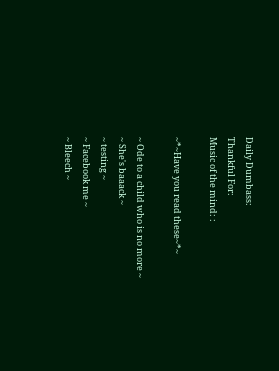Daily Dumbass:
Thankful For:
Music of the mind: :

~*~Have you read these~*~

~ Ode to a child who is no more ~
~ She's baaack ~
~ testing ~
~ Facebook me ~
~ Bleech ~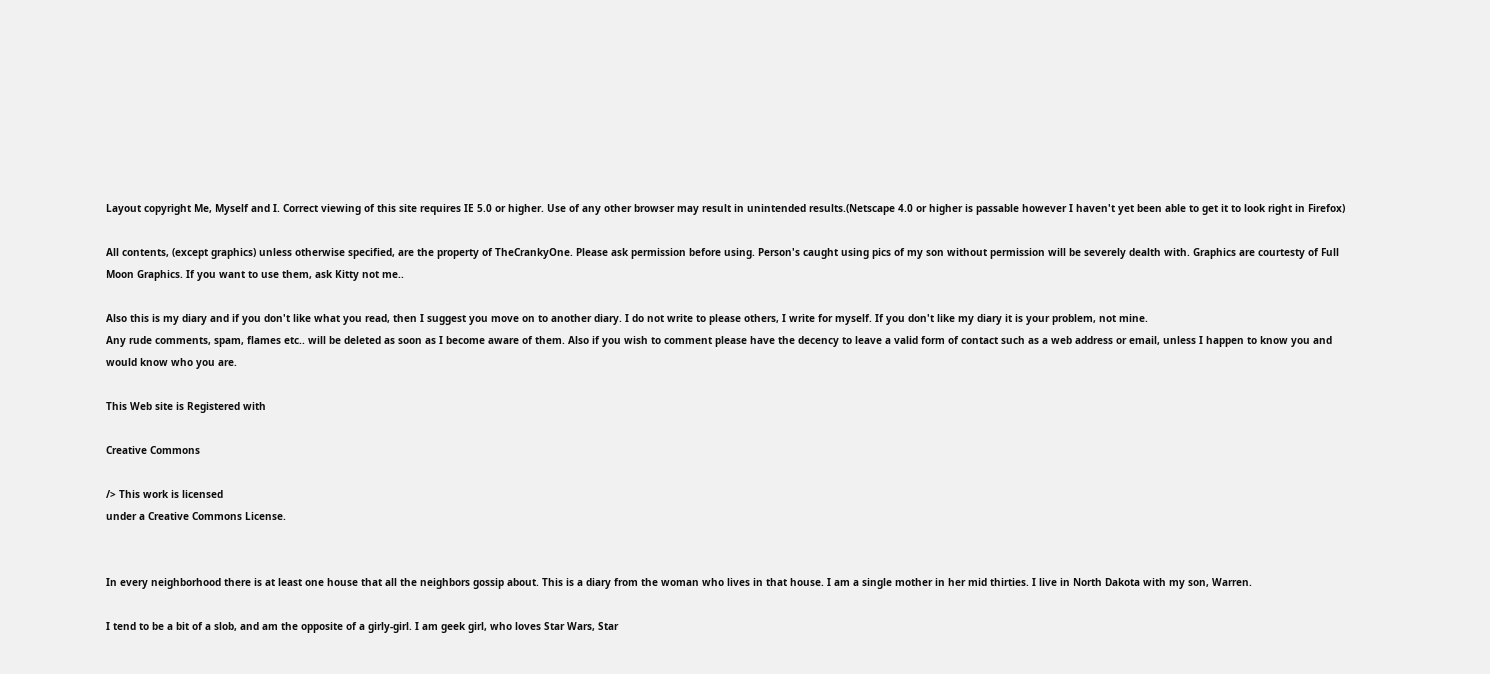Layout copyright Me, Myself and I. Correct viewing of this site requires IE 5.0 or higher. Use of any other browser may result in unintended results.(Netscape 4.0 or higher is passable however I haven't yet been able to get it to look right in Firefox)

All contents, (except graphics) unless otherwise specified, are the property of TheCrankyOne. Please ask permission before using. Person's caught using pics of my son without permission will be severely dealth with. Graphics are courtesty of Full Moon Graphics. If you want to use them, ask Kitty not me..

Also this is my diary and if you don't like what you read, then I suggest you move on to another diary. I do not write to please others, I write for myself. If you don't like my diary it is your problem, not mine.
Any rude comments, spam, flames etc.. will be deleted as soon as I become aware of them. Also if you wish to comment please have the decency to leave a valid form of contact such as a web address or email, unless I happen to know you and would know who you are.

This Web site is Registered with

Creative Commons

/> This work is licensed
under a Creative Commons License.


In every neighborhood there is at least one house that all the neighbors gossip about. This is a diary from the woman who lives in that house. I am a single mother in her mid thirties. I live in North Dakota with my son, Warren.

I tend to be a bit of a slob, and am the opposite of a girly-girl. I am geek girl, who loves Star Wars, Star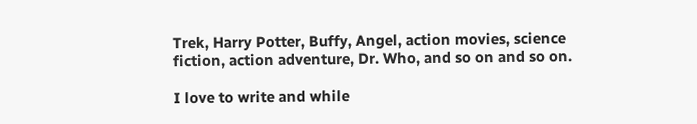Trek, Harry Potter, Buffy, Angel, action movies, science fiction, action adventure, Dr. Who, and so on and so on.

I love to write and while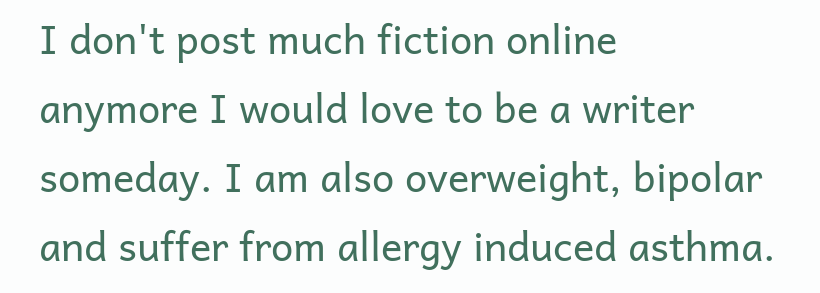I don't post much fiction online anymore I would love to be a writer someday. I am also overweight, bipolar and suffer from allergy induced asthma.